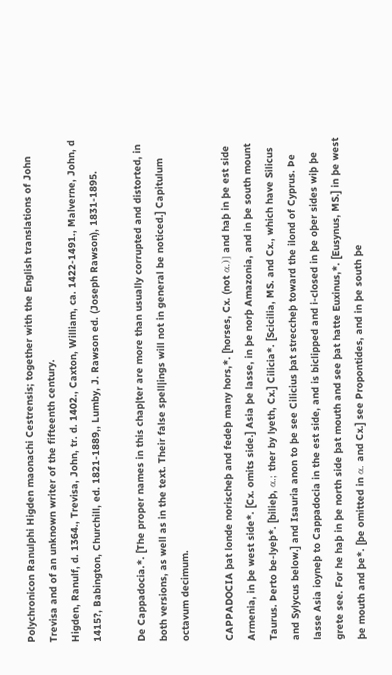Polychronicon Ranulphi Higden maonachi Cestrensis; together with the English translations of John Trevisa and of an unknown writer of the fifteenth century.
Higden, Ranulf, d. 1364., Trevisa, John, tr. d. 1402., Caxton, William, ca. 1422-1491., Malverne, John, d 1415?, Babington, Churchill, ed. 1821-1889,, Lumby, J. Rawson ed. (Joseph Rawson), 1831-1895.

De Cappadocia.*. [The proper names in this chap|ter are more than usually corrupted and distorted, in both versions, as well as in the text. Their false spell|ings will not in general be noticed.] Capitulum octavum decimum.

CAPPADOCIA þat londe norischeþ and fedeþ many hors,*. [horses, Cx. (not α.)] and haþ in þe est side Armenia, in þe west side*. [Cx. omits side.] Asia þe lasse, in þe norþ Amazonia, and in þe south mount Taurus. Þerto be-lyeþ*. [bilieþ, α.; ther by lyeth, Cx.] Cilicia*. [Scicilia, MS. and Cx., which have Silicus and Sylycus below.] and Isauria anon to þe see Cilicius þat streccheþ toward the ilond of Cyprus. Þe lasse Asia ioyneþ to Cappadocia in the est side, and is biclipped and i-closed in þe oþer sides wiþ þe grete see. For he haþ in þe north side þat mouth and see þat hatte Euxinus,*. [Eusynus, MS.] in þe west þe mouth and þe*. [þe omitted in α. and Cx.] see Propontides, and in þe south þe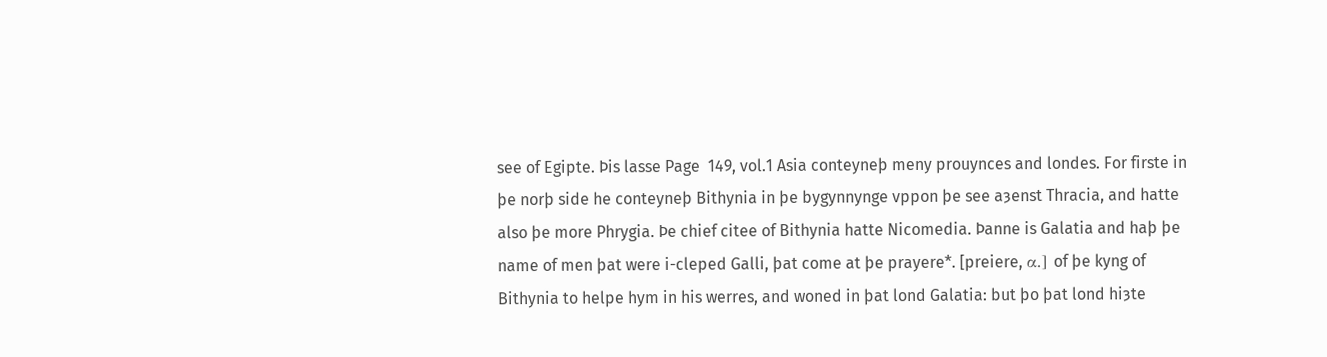see of Egipte. Þis lasse Page  149, vol.1 Asia conteyneþ meny prouynces and londes. For firste in þe norþ side he conteyneþ Bithynia in þe bygynnynge vppon þe see aȝenst Thracia, and hatte also þe more Phrygia. Þe chief citee of Bithynia hatte Nicomedia. Þanne is Galatia and haþ þe name of men þat were i-cleped Galli, þat come at þe prayere*. [preiere, α.] of þe kyng of Bithynia to helpe hym in his werres, and woned in þat lond Galatia: but þo þat lond hiȝte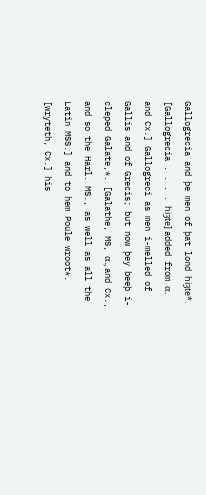Gallogrecia and þe men of þat lond hiȝte*. [Gallogrecia . . . . hiȝte] added from α. and Cx.] Gallogreci as men i-melled of Gallis and of Grecis; but now þey beeþ i-cleped Galate,*. [Galathe, MS, α., and Cx., and so the Harl. MS., as well as all the Latin MSS.] and to hem Poule wroot*. [wryteth, Cx.] his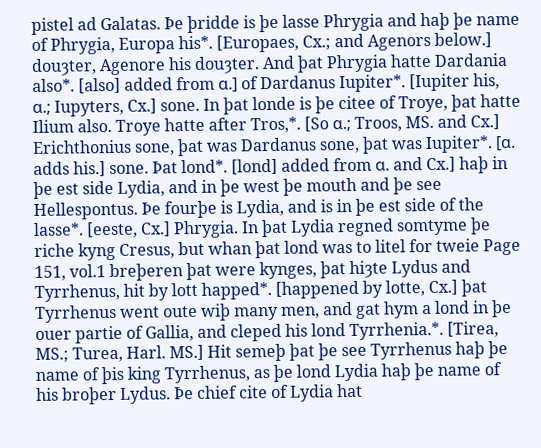pistel ad Galatas. Þe þridde is þe lasse Phrygia and haþ þe name of Phrygia, Europa his*. [Europaes, Cx.; and Agenors below.] douȝter, Agenore his douȝter. And þat Phrygia hatte Dardania also*. [also] added from α.] of Dardanus Iupiter*. [Iupiter his, α.; Iupyters, Cx.] sone. In þat londe is þe citee of Troye, þat hatte Ilium also. Troye hatte after Tros,*. [So α.; Troos, MS. and Cx.] Erichthonius sone, þat was Dardanus sone, þat was Iupiter*. [α. adds his.] sone. Þat lond*. [lond] added from α. and Cx.] haþ in þe est side Lydia, and in þe west þe mouth and þe see Hellespontus. Þe fourþe is Lydia, and is in þe est side of the lasse*. [eeste, Cx.] Phrygia. In þat Lydia regned somtyme þe riche kyng Cresus, but whan þat lond was to litel for tweie Page  151, vol.1 breþeren þat were kynges, þat hiȝte Lydus and Tyrrhenus, hit by lott happed*. [happened by lotte, Cx.] þat Tyrrhenus went oute wiþ many men, and gat hym a lond in þe ouer partie of Gallia, and cleped his lond Tyrrhenia.*. [Tirea, MS.; Turea, Harl. MS.] Hit semeþ þat þe see Tyrrhenus haþ þe name of þis king Tyrrhenus, as þe lond Lydia haþ þe name of his broþer Lydus. Þe chief cite of Lydia hat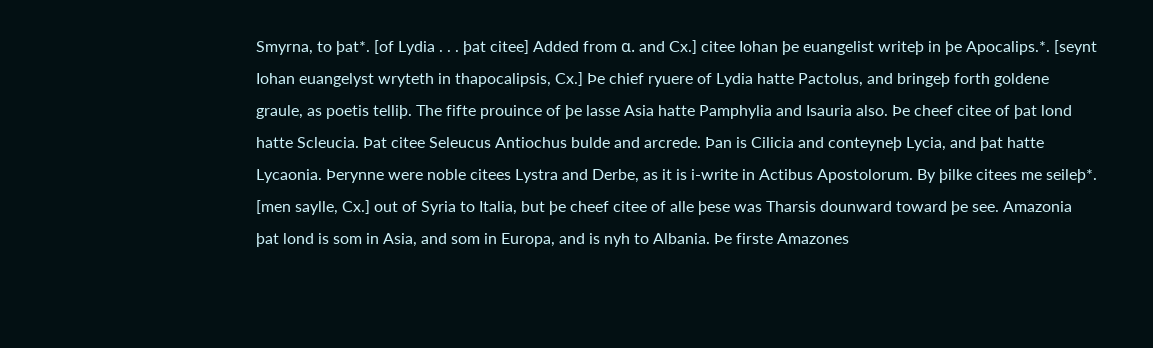Smyrna, to þat*. [of Lydia . . . þat citee] Added from α. and Cx.] citee Iohan þe euangelist writeþ in þe Apocalips.*. [seynt Iohan euangelyst wryteth in thapocalipsis, Cx.] Þe chief ryuere of Lydia hatte Pactolus, and bringeþ forth goldene graule, as poetis telliþ. The fifte prouince of þe lasse Asia hatte Pamphylia and Isauria also. Þe cheef citee of þat lond hatte Scleucia. Þat citee Seleucus Antiochus bulde and arcrede. Þan is Cilicia and conteyneþ Lycia, and þat hatte Lycaonia. Þerynne were noble citees Lystra and Derbe, as it is i-write in Actibus Apostolorum. By þilke citees me seileþ*. [men saylle, Cx.] out of Syria to Italia, but þe cheef citee of alle þese was Tharsis dounward toward þe see. Amazonia þat lond is som in Asia, and som in Europa, and is nyh to Albania. Þe firste Amazones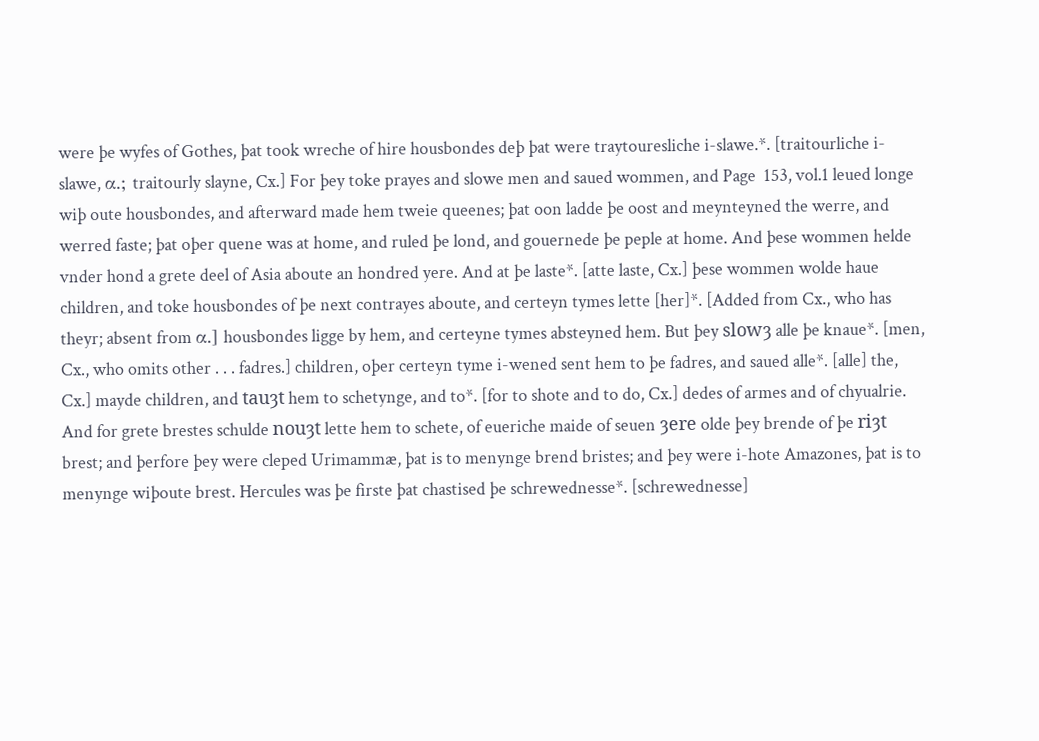were þe wyfes of Gothes, þat took wreche of hire housbondes deþ þat were traytouresliche i-slawe.*. [traitourliche i-slawe, α.; traitourly slayne, Cx.] For þey toke prayes and slowe men and saued wommen, and Page  153, vol.1 leued longe wiþ oute housbondes, and afterward made hem tweie queenes; þat oon ladde þe oost and meynteyned the werre, and werred faste; þat oþer quene was at home, and ruled þe lond, and gouernede þe peple at home. And þese wommen helde vnder hond a grete deel of Asia aboute an hondred yere. And at þe laste*. [atte laste, Cx.] þese wommen wolde haue children, and toke housbondes of þe next contrayes aboute, and certeyn tymes lette [her]*. [Added from Cx., who has theyr; absent from α.] housbondes ligge by hem, and certeyne tymes absteyned hem. But þey slowȝ alle þe knaue*. [men, Cx., who omits other . . . fadres.] children, oþer certeyn tyme i-wened sent hem to þe fadres, and saued alle*. [alle] the, Cx.] mayde children, and tauȝt hem to schetynge, and to*. [for to shote and to do, Cx.] dedes of armes and of chyualrie. And for grete brestes schulde nouȝt lette hem to schete, of eueriche maide of seuen ȝere olde þey brende of þe riȝt brest; and þerfore þey were cleped Urimammæ, þat is to menynge brend bristes; and þey were i-hote Amazones, þat is to menynge wiþoute brest. Hercules was þe firste þat chastised þe schrewednesse*. [schrewednesse]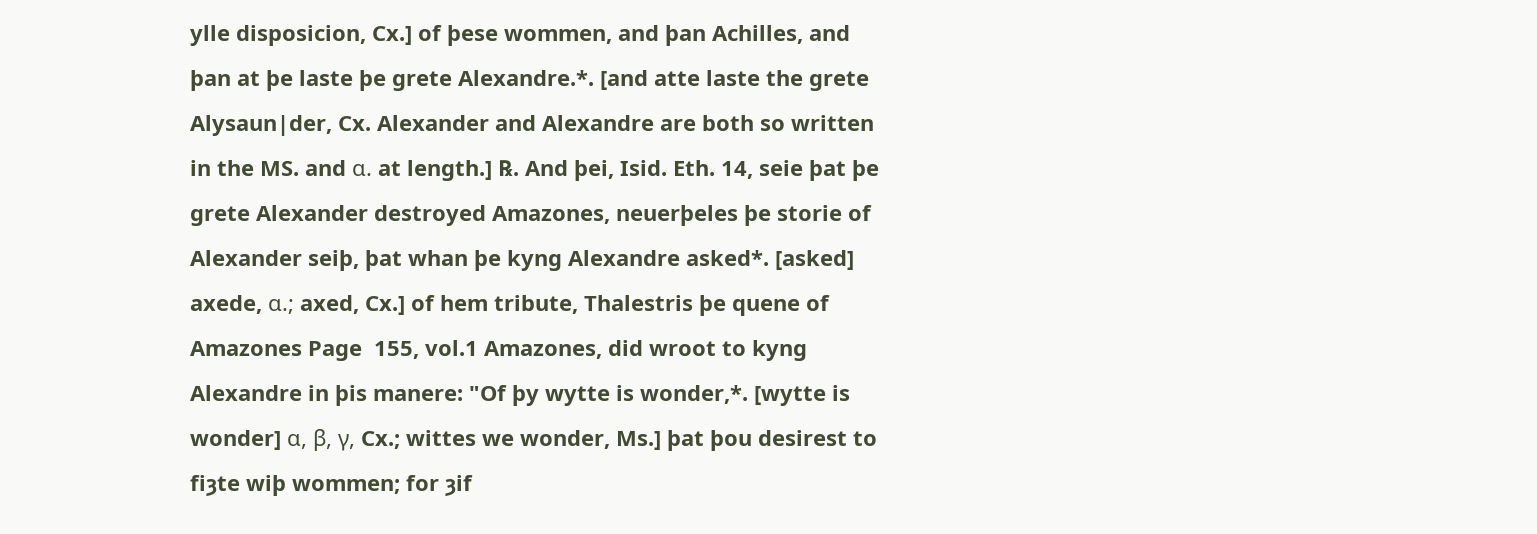ylle disposicion, Cx.] of þese wommen, and þan Achilles, and þan at þe laste þe grete Alexandre.*. [and atte laste the grete Alysaun|der, Cx. Alexander and Alexandre are both so written in the MS. and α. at length.] ℞. And þei, Isid. Eth. 14, seie þat þe grete Alexander destroyed Amazones, neuerþeles þe storie of Alexander seiþ, þat whan þe kyng Alexandre asked*. [asked] axede, α.; axed, Cx.] of hem tribute, Thalestris þe quene of Amazones Page  155, vol.1 Amazones, did wroot to kyng Alexandre in þis manere: "Of þy wytte is wonder,*. [wytte is wonder] α, β, γ, Cx.; wittes we wonder, Ms.] þat þou desirest to fiȝte wiþ wommen; for ȝif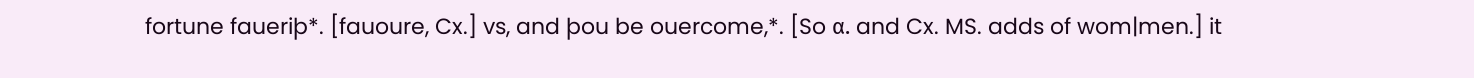fortune faueriþ*. [fauoure, Cx.] vs, and þou be ouercome,*. [So α. and Cx. MS. adds of wom|men.] it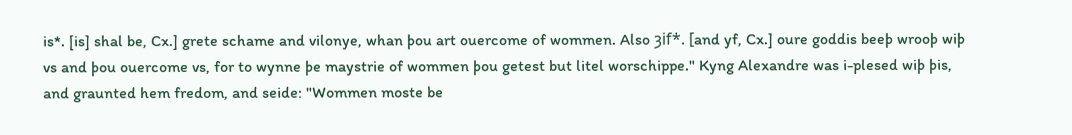is*. [is] shal be, Cx.] grete schame and vilonye, whan þou art ouercome of wommen. Also ȝif*. [and yf, Cx.] oure goddis beeþ wrooþ wiþ vs and þou ouercome vs, for to wynne þe maystrie of wommen þou getest but litel worschippe." Kyng Alexandre was i-plesed wiþ þis, and graunted hem fredom, and seide: "Wommen moste be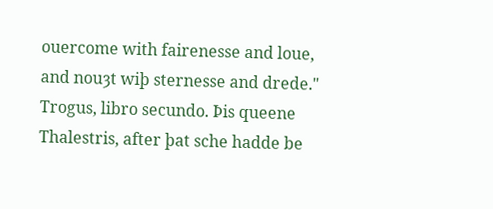ouercome with fairenesse and loue, and nouȝt wiþ sternesse and drede." Trogus, libro secundo. Þis queene Thalestris, after þat sche hadde be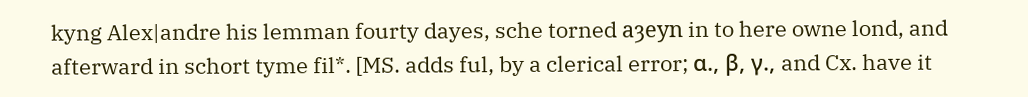kyng Alex|andre his lemman fourty dayes, sche torned aȝeyn in to here owne lond, and afterward in schort tyme fil*. [MS. adds ful, by a clerical error; α., β, γ., and Cx. have it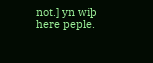not.] yn wiþ here peple.